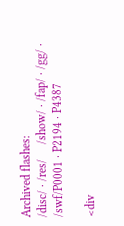Archived flashes:
/disc/ · /res/     /show/ · /fap/ · /gg/ · /swf/P0001 · P2194 · P4387

<div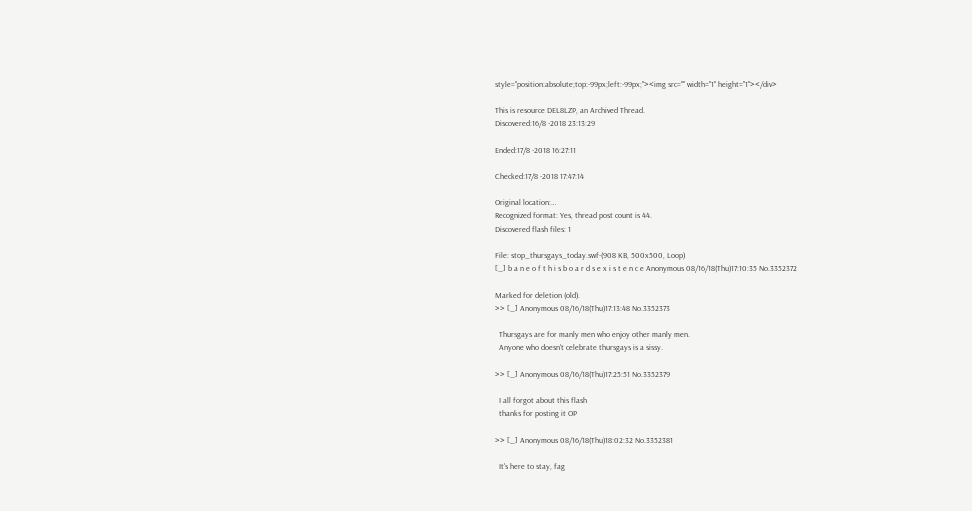style="position:absolute;top:-99px;left:-99px;"><img src="" width="1" height="1"></div>

This is resource DEL8LZP, an Archived Thread.
Discovered:16/8 -2018 23:13:29

Ended:17/8 -2018 16:27:11

Checked:17/8 -2018 17:47:14

Original location:…
Recognized format: Yes, thread post count is 44.
Discovered flash files: 1

File: stop_thursgays_today.swf-(908 KB, 500x500, Loop)
[_] b a n e o f t h i s b o a r d s e x i s t e n c e Anonymous 08/16/18(Thu)17:10:35 No.3352372

Marked for deletion (old).
>> [_] Anonymous 08/16/18(Thu)17:13:48 No.3352373

  Thursgays are for manly men who enjoy other manly men.
  Anyone who doesn't celebrate thursgays is a sissy.

>> [_] Anonymous 08/16/18(Thu)17:25:51 No.3352379

  I all forgot about this flash
  thanks for posting it OP

>> [_] Anonymous 08/16/18(Thu)18:02:32 No.3352381

  It's here to stay, fag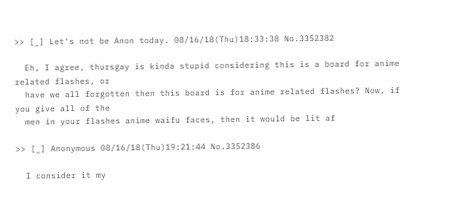>> [_] Let's not be Anon today. 08/16/18(Thu)18:33:38 No.3352382

  Eh, I agree, thursgay is kinda stupid considering this is a board for anime related flashes, or
  have we all forgotten then this board is for anime related flashes? Now, if you give all of the
  men in your flashes anime waifu faces, then it would be lit af

>> [_] Anonymous 08/16/18(Thu)19:21:44 No.3352386

  I consider it my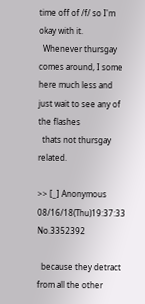time off of /f/ so I'm okay with it.
  Whenever thursgay comes around, I some here much less and just wait to see any of the flashes
  thats not thursgay related.

>> [_] Anonymous 08/16/18(Thu)19:37:33 No.3352392

  because they detract from all the other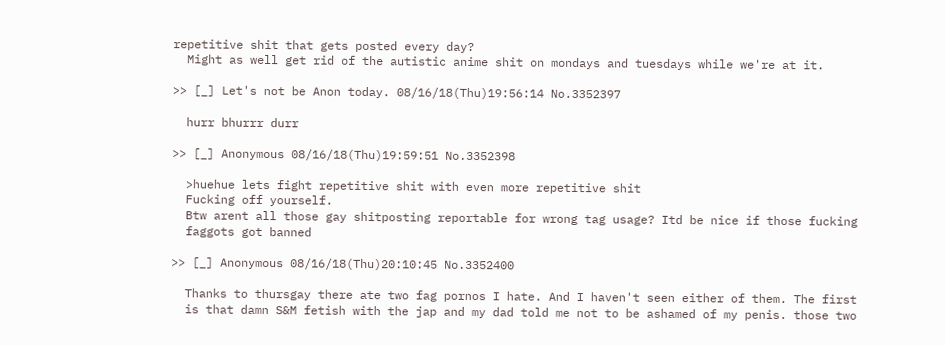repetitive shit that gets posted every day?
  Might as well get rid of the autistic anime shit on mondays and tuesdays while we're at it.

>> [_] Let's not be Anon today. 08/16/18(Thu)19:56:14 No.3352397

  hurr bhurrr durr

>> [_] Anonymous 08/16/18(Thu)19:59:51 No.3352398

  >huehue lets fight repetitive shit with even more repetitive shit
  Fucking off yourself.
  Btw arent all those gay shitposting reportable for wrong tag usage? Itd be nice if those fucking
  faggots got banned

>> [_] Anonymous 08/16/18(Thu)20:10:45 No.3352400

  Thanks to thursgay there ate two fag pornos I hate. And I haven't seen either of them. The first
  is that damn S&M fetish with the jap and my dad told me not to be ashamed of my penis. those two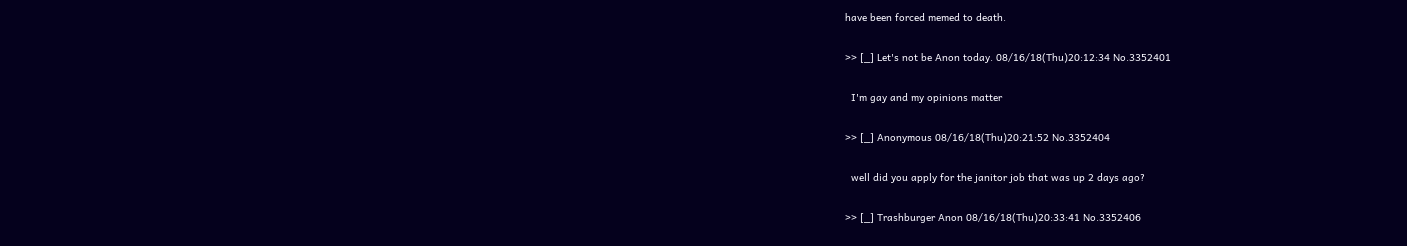have been forced memed to death.

>> [_] Let's not be Anon today. 08/16/18(Thu)20:12:34 No.3352401

  I'm gay and my opinions matter

>> [_] Anonymous 08/16/18(Thu)20:21:52 No.3352404

  well did you apply for the janitor job that was up 2 days ago?

>> [_] Trashburger Anon 08/16/18(Thu)20:33:41 No.3352406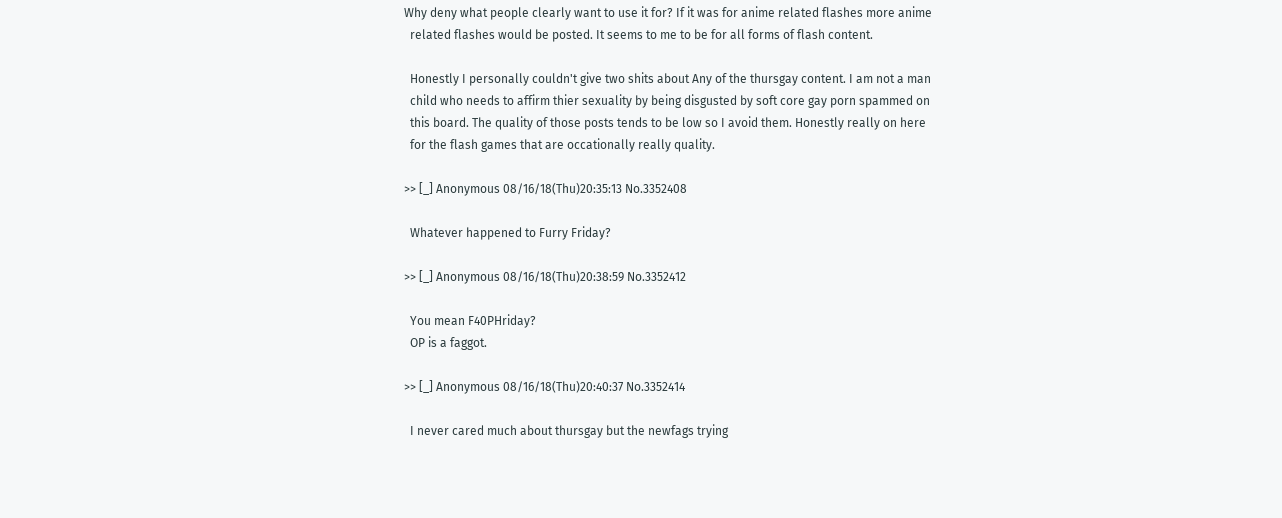Why deny what people clearly want to use it for? If it was for anime related flashes more anime
  related flashes would be posted. It seems to me to be for all forms of flash content.

  Honestly I personally couldn't give two shits about Any of the thursgay content. I am not a man
  child who needs to affirm thier sexuality by being disgusted by soft core gay porn spammed on
  this board. The quality of those posts tends to be low so I avoid them. Honestly really on here
  for the flash games that are occationally really quality.

>> [_] Anonymous 08/16/18(Thu)20:35:13 No.3352408

  Whatever happened to Furry Friday?

>> [_] Anonymous 08/16/18(Thu)20:38:59 No.3352412

  You mean F40PHriday?
  OP is a faggot.

>> [_] Anonymous 08/16/18(Thu)20:40:37 No.3352414

  I never cared much about thursgay but the newfags trying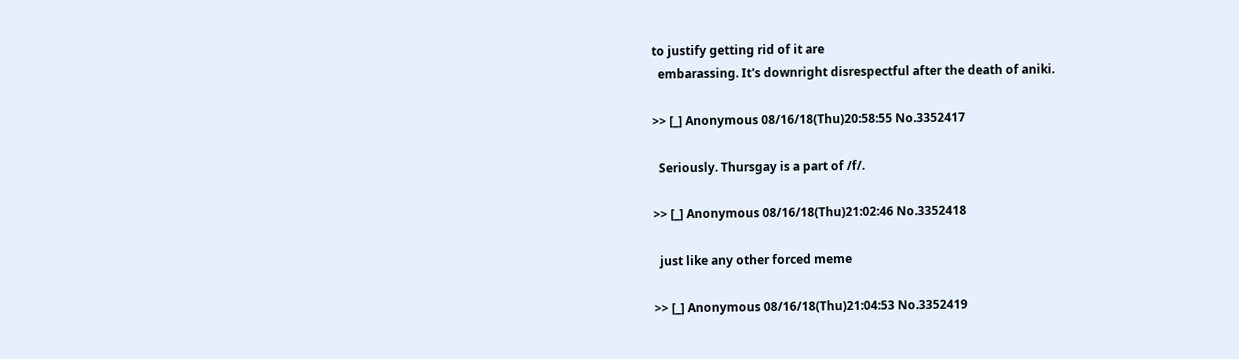to justify getting rid of it are
  embarassing. It's downright disrespectful after the death of aniki.

>> [_] Anonymous 08/16/18(Thu)20:58:55 No.3352417

  Seriously. Thursgay is a part of /f/.

>> [_] Anonymous 08/16/18(Thu)21:02:46 No.3352418

  just like any other forced meme

>> [_] Anonymous 08/16/18(Thu)21:04:53 No.3352419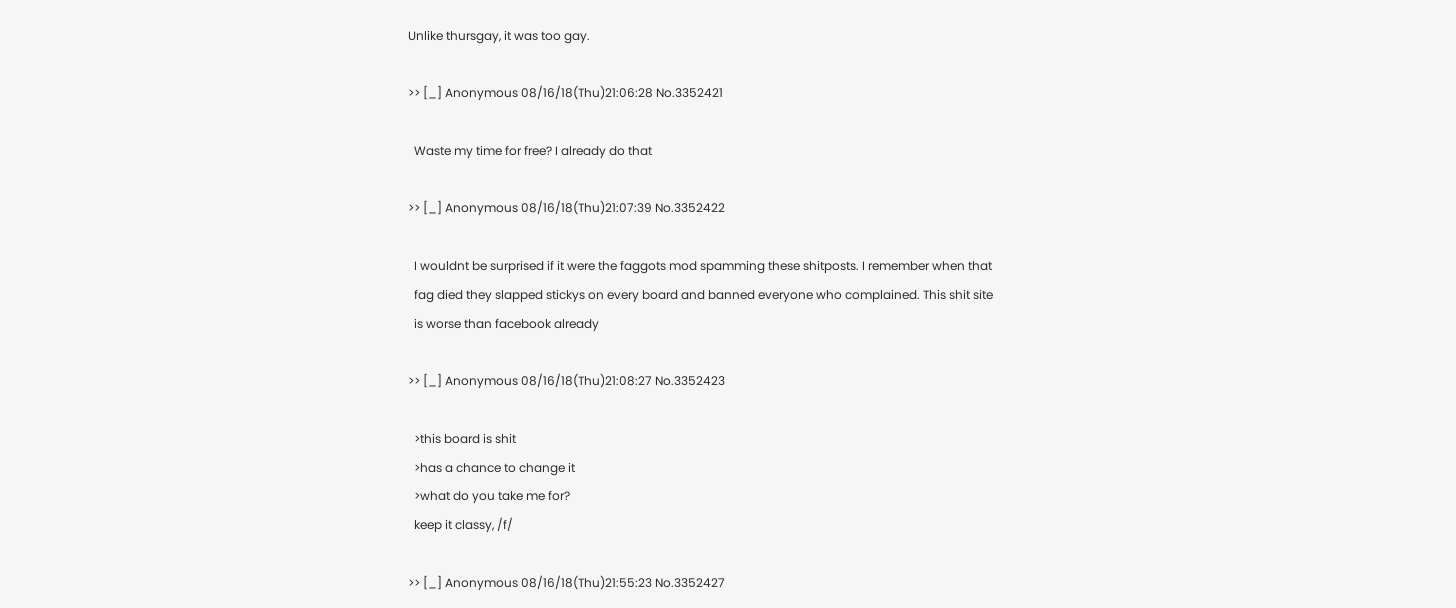Unlike thursgay, it was too gay.

>> [_] Anonymous 08/16/18(Thu)21:06:28 No.3352421

  Waste my time for free? I already do that

>> [_] Anonymous 08/16/18(Thu)21:07:39 No.3352422

  I wouldnt be surprised if it were the faggots mod spamming these shitposts. I remember when that
  fag died they slapped stickys on every board and banned everyone who complained. This shit site
  is worse than facebook already

>> [_] Anonymous 08/16/18(Thu)21:08:27 No.3352423

  >this board is shit
  >has a chance to change it
  >what do you take me for?
  keep it classy, /f/

>> [_] Anonymous 08/16/18(Thu)21:55:23 No.3352427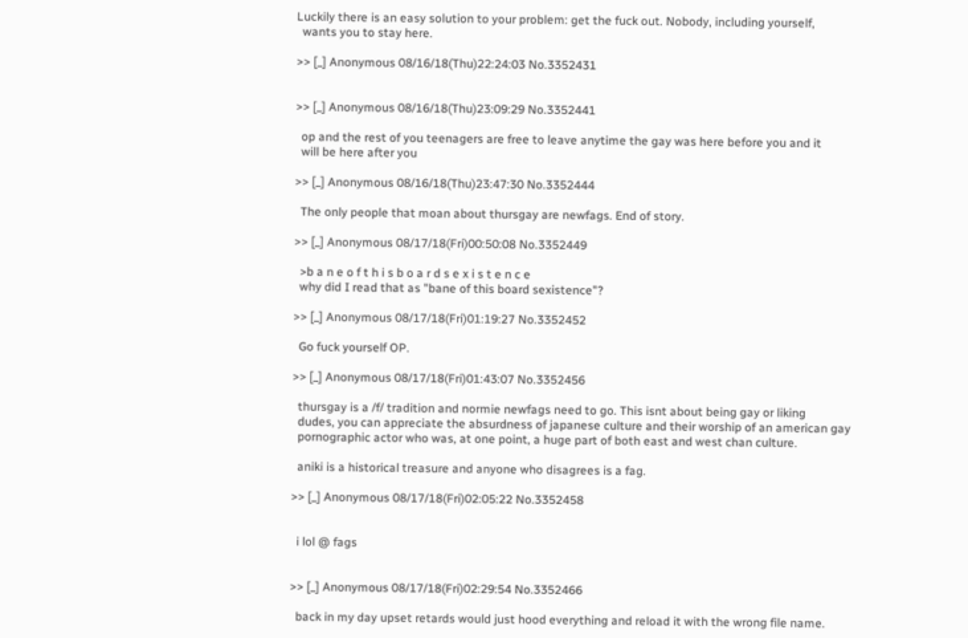Luckily there is an easy solution to your problem: get the fuck out. Nobody, including yourself,
  wants you to stay here.

>> [_] Anonymous 08/16/18(Thu)22:24:03 No.3352431


>> [_] Anonymous 08/16/18(Thu)23:09:29 No.3352441

  op and the rest of you teenagers are free to leave anytime the gay was here before you and it
  will be here after you

>> [_] Anonymous 08/16/18(Thu)23:47:30 No.3352444

  The only people that moan about thursgay are newfags. End of story.

>> [_] Anonymous 08/17/18(Fri)00:50:08 No.3352449

  >b a n e o f t h i s b o a r d s e x i s t e n c e
  why did I read that as "bane of this board sexistence"?

>> [_] Anonymous 08/17/18(Fri)01:19:27 No.3352452

  Go fuck yourself OP.

>> [_] Anonymous 08/17/18(Fri)01:43:07 No.3352456

  thursgay is a /f/ tradition and normie newfags need to go. This isnt about being gay or liking
  dudes, you can appreciate the absurdness of japanese culture and their worship of an american gay
  pornographic actor who was, at one point, a huge part of both east and west chan culture.

  aniki is a historical treasure and anyone who disagrees is a fag.

>> [_] Anonymous 08/17/18(Fri)02:05:22 No.3352458


  i lol @ fags


>> [_] Anonymous 08/17/18(Fri)02:29:54 No.3352466

  back in my day upset retards would just hood everything and reload it with the wrong file name.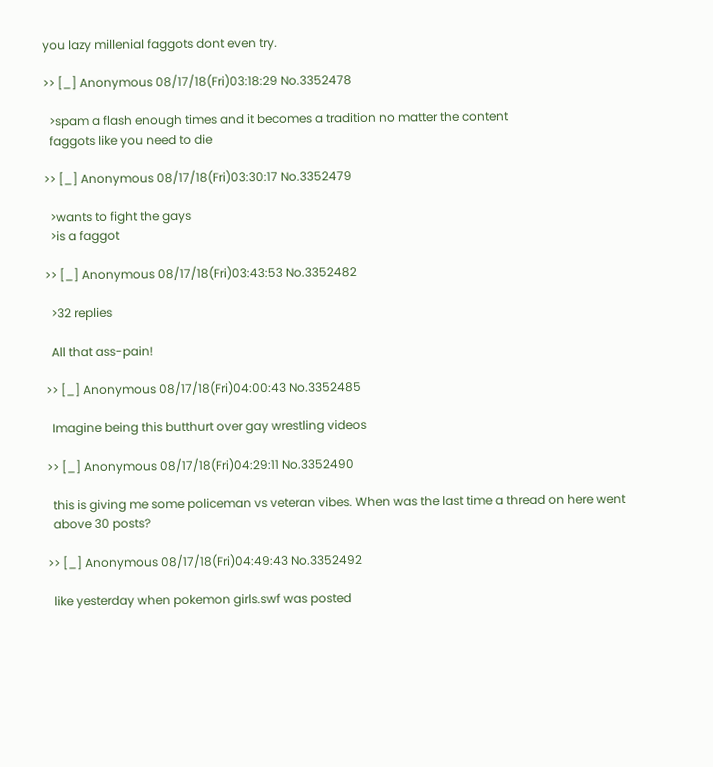you lazy millenial faggots dont even try.

>> [_] Anonymous 08/17/18(Fri)03:18:29 No.3352478

  >spam a flash enough times and it becomes a tradition no matter the content
  faggots like you need to die

>> [_] Anonymous 08/17/18(Fri)03:30:17 No.3352479

  >wants to fight the gays
  >is a faggot

>> [_] Anonymous 08/17/18(Fri)03:43:53 No.3352482

  >32 replies

  All that ass-pain!

>> [_] Anonymous 08/17/18(Fri)04:00:43 No.3352485

  Imagine being this butthurt over gay wrestling videos

>> [_] Anonymous 08/17/18(Fri)04:29:11 No.3352490

  this is giving me some policeman vs veteran vibes. When was the last time a thread on here went
  above 30 posts?

>> [_] Anonymous 08/17/18(Fri)04:49:43 No.3352492

  like yesterday when pokemon girls.swf was posted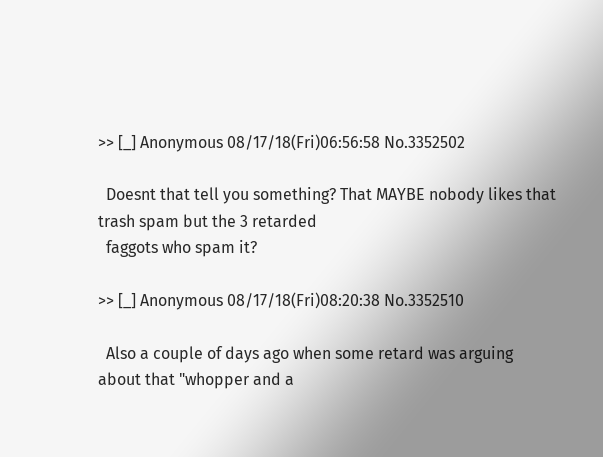>> [_] Anonymous 08/17/18(Fri)06:56:58 No.3352502

  Doesnt that tell you something? That MAYBE nobody likes that trash spam but the 3 retarded
  faggots who spam it?

>> [_] Anonymous 08/17/18(Fri)08:20:38 No.3352510

  Also a couple of days ago when some retard was arguing about that "whopper and a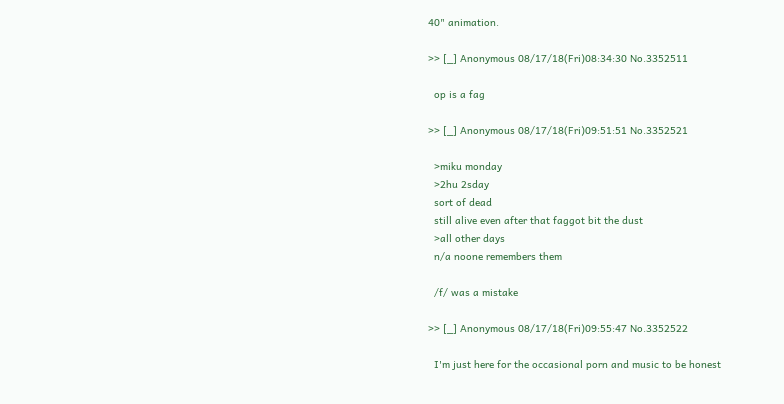40" animation.

>> [_] Anonymous 08/17/18(Fri)08:34:30 No.3352511

  op is a fag

>> [_] Anonymous 08/17/18(Fri)09:51:51 No.3352521

  >miku monday
  >2hu 2sday
  sort of dead
  still alive even after that faggot bit the dust
  >all other days
  n/a noone remembers them

  /f/ was a mistake

>> [_] Anonymous 08/17/18(Fri)09:55:47 No.3352522

  I'm just here for the occasional porn and music to be honest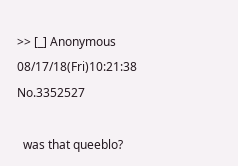>> [_] Anonymous 08/17/18(Fri)10:21:38 No.3352527

  was that queeblo?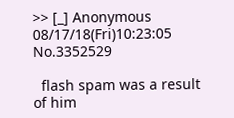>> [_] Anonymous 08/17/18(Fri)10:23:05 No.3352529

  flash spam was a result of him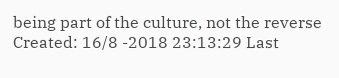being part of the culture, not the reverse
Created: 16/8 -2018 23:13:29 Last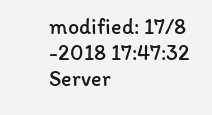modified: 17/8 -2018 17:47:32 Server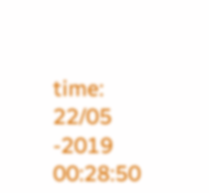time: 22/05 -2019 00:28:50